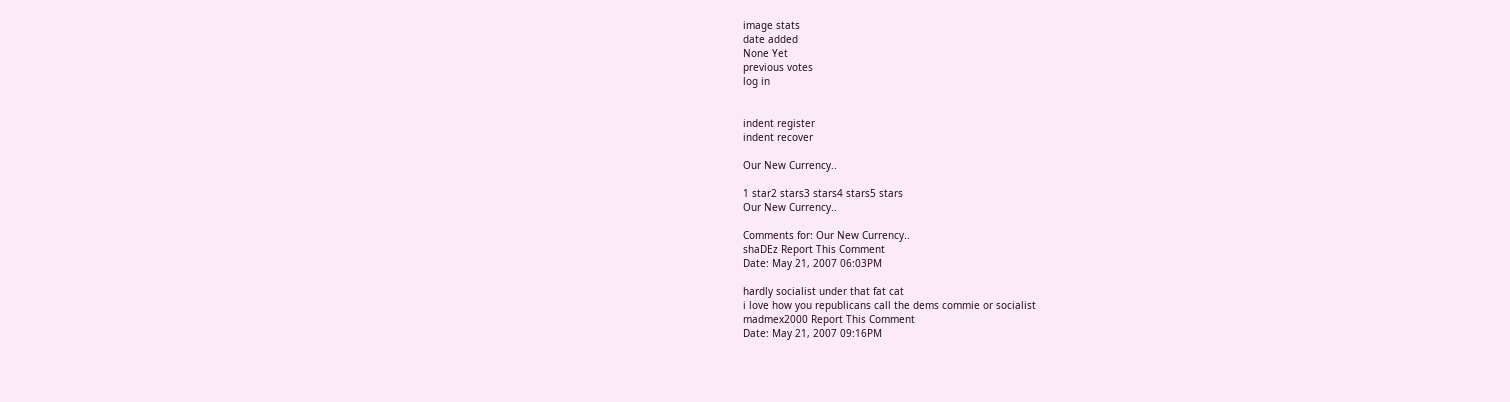image stats
date added
None Yet
previous votes
log in


indent register
indent recover

Our New Currency..

1 star2 stars3 stars4 stars5 stars
Our New Currency..

Comments for: Our New Currency..
shaDEz Report This Comment
Date: May 21, 2007 06:03PM

hardly socialist under that fat cat
i love how you republicans call the dems commie or socialist
madmex2000 Report This Comment
Date: May 21, 2007 09:16PM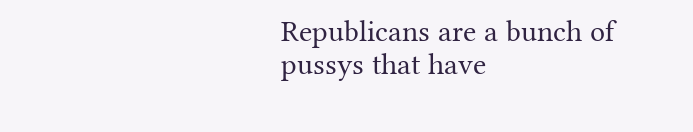Republicans are a bunch of pussys that have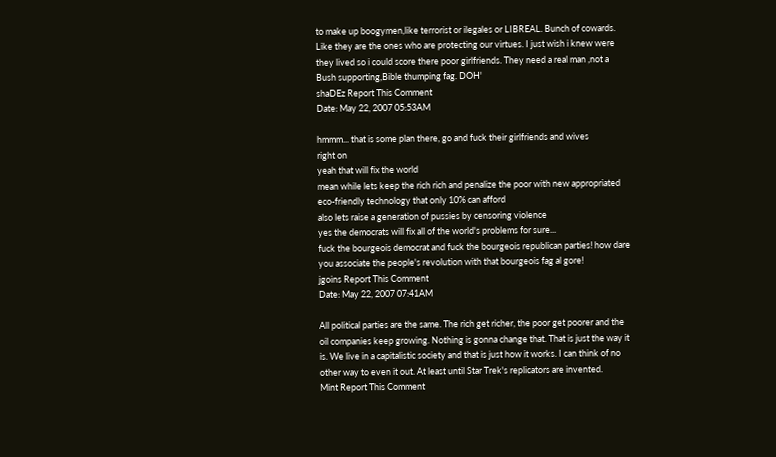to make up boogymen,like terrorist or ilegales or LIBREAL. Bunch of cowards. Like they are the ones who are protecting our virtues. I just wish i knew were they lived so i could score there poor girlfriends. They need a real man ,not a Bush supporting,Bible thumping fag. DOH'
shaDEz Report This Comment
Date: May 22, 2007 05:53AM

hmmm... that is some plan there, go and fuck their girlfriends and wives
right on
yeah that will fix the world
mean while lets keep the rich rich and penalize the poor with new appropriated eco-friendly technology that only 10% can afford
also lets raise a generation of pussies by censoring violence
yes the democrats will fix all of the world's problems for sure...
fuck the bourgeois democrat and fuck the bourgeois republican parties! how dare you associate the people's revolution with that bourgeois fag al gore!
jgoins Report This Comment
Date: May 22, 2007 07:41AM

All political parties are the same. The rich get richer, the poor get poorer and the oil companies keep growing. Nothing is gonna change that. That is just the way it is. We live in a capitalistic society and that is just how it works. I can think of no other way to even it out. At least until Star Trek's replicators are invented.
Mint Report This Comment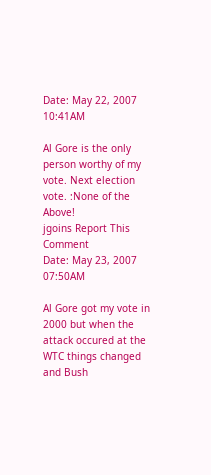Date: May 22, 2007 10:41AM

Al Gore is the only person worthy of my vote. Next election vote. :None of the Above!
jgoins Report This Comment
Date: May 23, 2007 07:50AM

Al Gore got my vote in 2000 but when the attack occured at the WTC things changed and Bush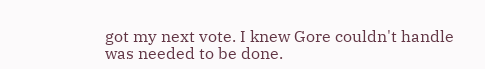got my next vote. I knew Gore couldn't handle was needed to be done.